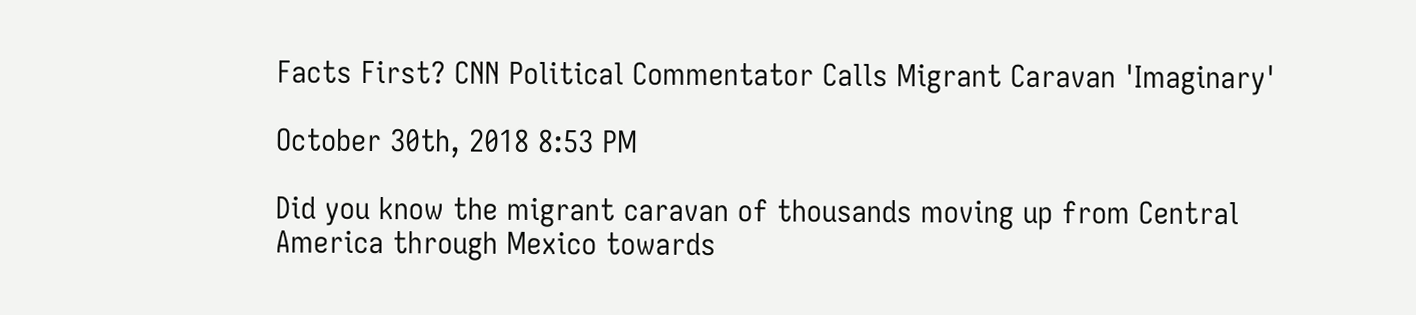Facts First? CNN Political Commentator Calls Migrant Caravan 'Imaginary'

October 30th, 2018 8:53 PM

Did you know the migrant caravan of thousands moving up from Central America through Mexico towards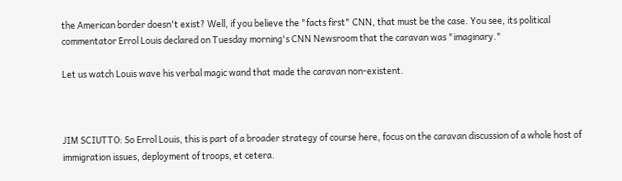the American border doesn't exist? Well, if you believe the "facts first" CNN, that must be the case. You see, its political commentator Errol Louis declared on Tuesday morning's CNN Newsroom that the caravan was "imaginary."

Let us watch Louis wave his verbal magic wand that made the caravan non-existent.



JIM SCIUTTO: So Errol Louis, this is part of a broader strategy of course here, focus on the caravan discussion of a whole host of immigration issues, deployment of troops, et cetera.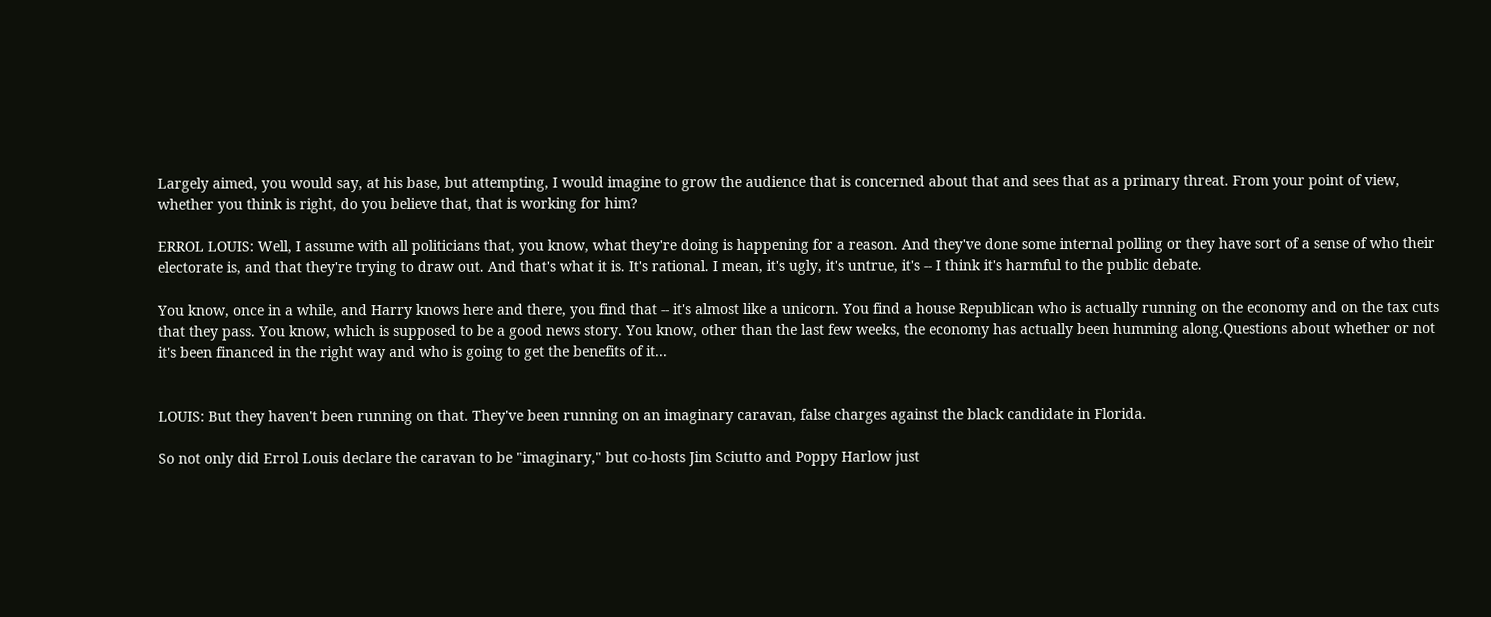Largely aimed, you would say, at his base, but attempting, I would imagine to grow the audience that is concerned about that and sees that as a primary threat. From your point of view, whether you think is right, do you believe that, that is working for him?

ERROL LOUIS: Well, I assume with all politicians that, you know, what they're doing is happening for a reason. And they've done some internal polling or they have sort of a sense of who their electorate is, and that they're trying to draw out. And that's what it is. It's rational. I mean, it's ugly, it's untrue, it's -- I think it's harmful to the public debate.

You know, once in a while, and Harry knows here and there, you find that -- it's almost like a unicorn. You find a house Republican who is actually running on the economy and on the tax cuts that they pass. You know, which is supposed to be a good news story. You know, other than the last few weeks, the economy has actually been humming along.Questions about whether or not it's been financed in the right way and who is going to get the benefits of it...


LOUIS: But they haven't been running on that. They've been running on an imaginary caravan, false charges against the black candidate in Florida.

So not only did Errol Louis declare the caravan to be "imaginary," but co-hosts Jim Sciutto and Poppy Harlow just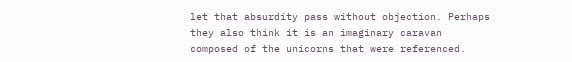let that absurdity pass without objection. Perhaps they also think it is an imaginary caravan composed of the unicorns that were referenced.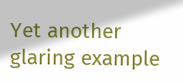Yet another glaring example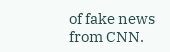of fake news from CNN.